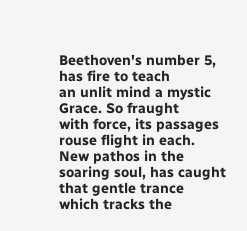Beethoven's number 5, has fire to teach
an unlit mind a mystic Grace. So fraught
with force, its passages rouse flight in each.
New pathos in the soaring soul, has caught
that gentle trance which tracks the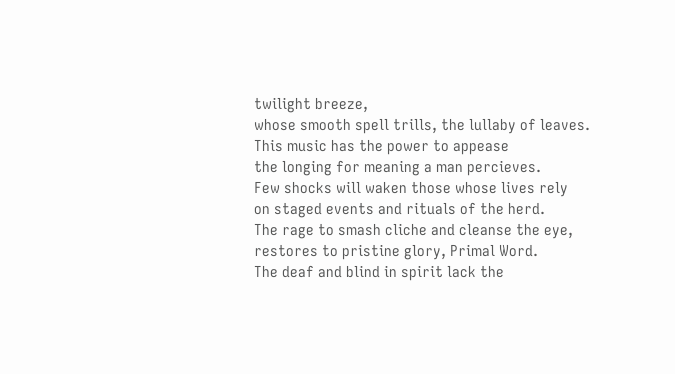twilight breeze,
whose smooth spell trills, the lullaby of leaves.
This music has the power to appease
the longing for meaning a man percieves.
Few shocks will waken those whose lives rely
on staged events and rituals of the herd.
The rage to smash cliche and cleanse the eye,
restores to pristine glory, Primal Word.
The deaf and blind in spirit lack the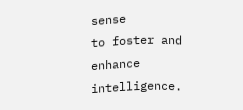sense
to foster and enhance intelligence.